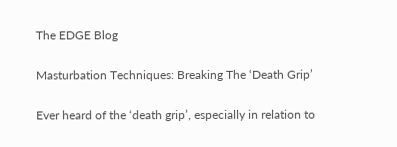The EDGE Blog

Masturbation Techniques: Breaking The ‘Death Grip’

Ever heard of the ‘death grip’, especially in relation to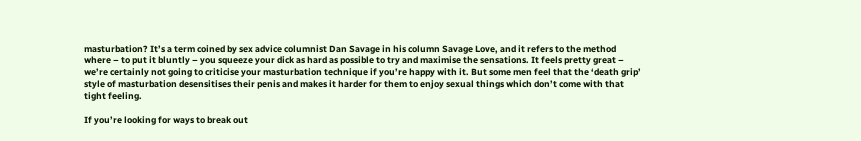masturbation? It’s a term coined by sex advice columnist Dan Savage in his column Savage Love, and it refers to the method  where – to put it bluntly – you squeeze your dick as hard as possible to try and maximise the sensations. It feels pretty great – we’re certainly not going to criticise your masturbation technique if you’re happy with it. But some men feel that the ‘death grip’ style of masturbation desensitises their penis and makes it harder for them to enjoy sexual things which don’t come with that tight feeling.

If you’re looking for ways to break out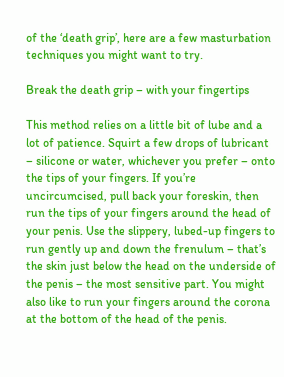of the ‘death grip’, here are a few masturbation techniques you might want to try.

Break the death grip – with your fingertips

This method relies on a little bit of lube and a lot of patience. Squirt a few drops of lubricant – silicone or water, whichever you prefer – onto the tips of your fingers. If you’re uncircumcised, pull back your foreskin, then run the tips of your fingers around the head of your penis. Use the slippery, lubed-up fingers to run gently up and down the frenulum – that’s the skin just below the head on the underside of the penis – the most sensitive part. You might also like to run your fingers around the corona at the bottom of the head of the penis.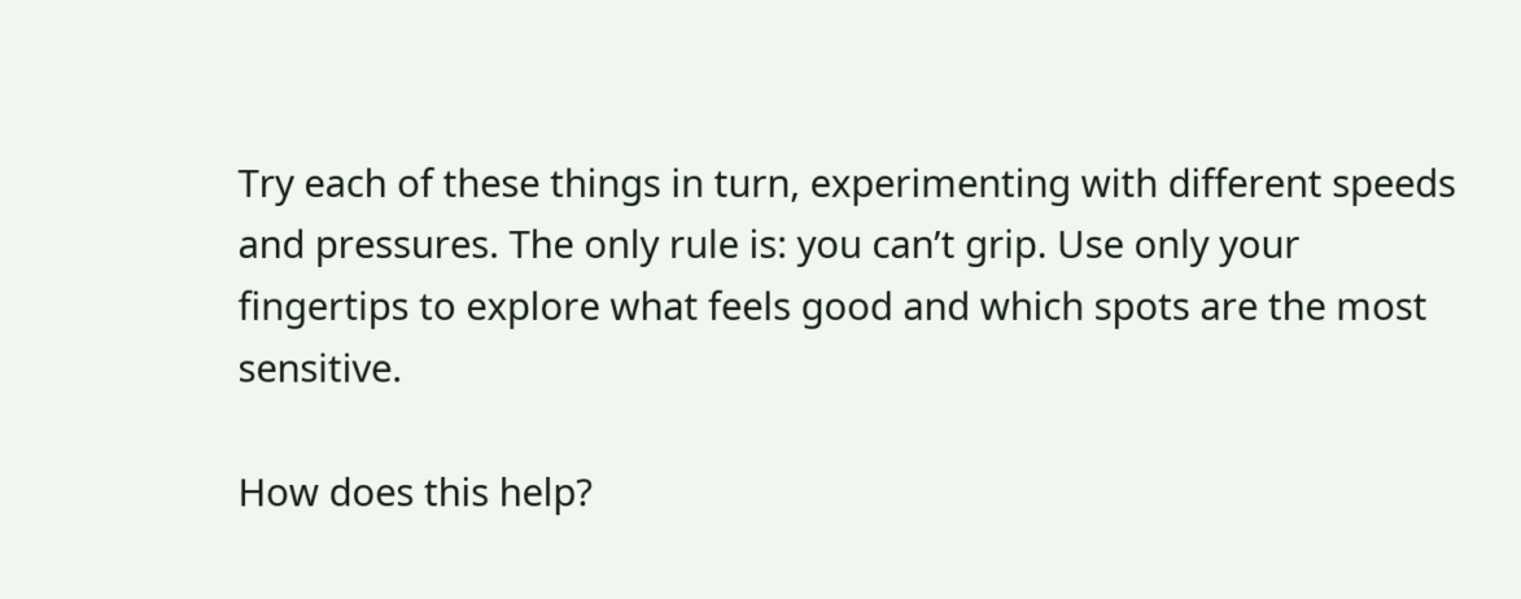Try each of these things in turn, experimenting with different speeds and pressures. The only rule is: you can’t grip. Use only your fingertips to explore what feels good and which spots are the most sensitive.

How does this help?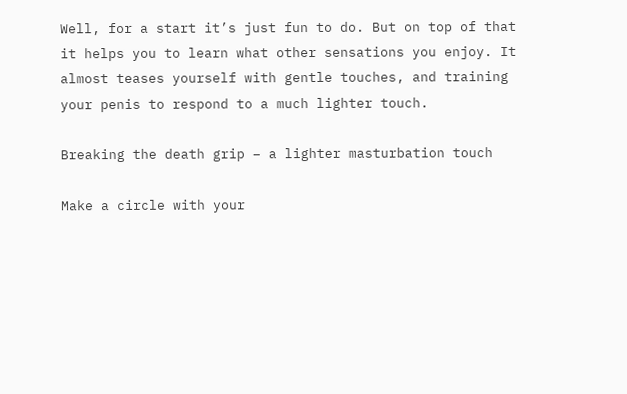Well, for a start it’s just fun to do. But on top of that it helps you to learn what other sensations you enjoy. It almost teases yourself with gentle touches, and training your penis to respond to a much lighter touch.

Breaking the death grip – a lighter masturbation touch

Make a circle with your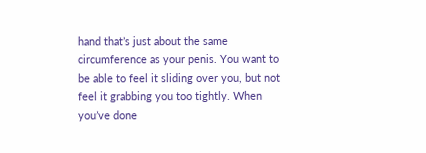hand that’s just about the same circumference as your penis. You want to be able to feel it sliding over you, but not feel it grabbing you too tightly. When you’ve done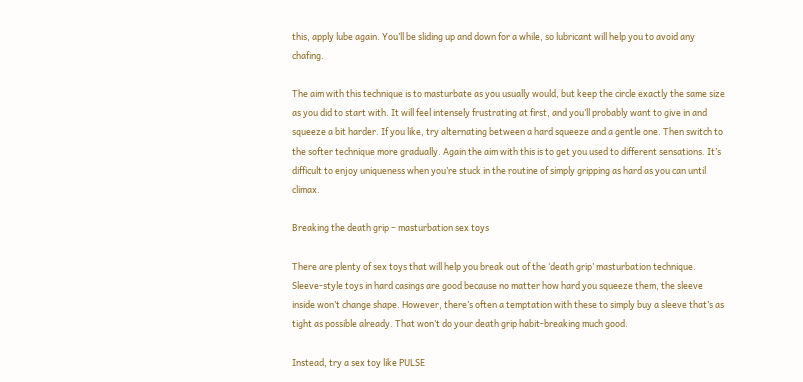this, apply lube again. You’ll be sliding up and down for a while, so lubricant will help you to avoid any chafing.

The aim with this technique is to masturbate as you usually would, but keep the circle exactly the same size as you did to start with. It will feel intensely frustrating at first, and you’ll probably want to give in and squeeze a bit harder. If you like, try alternating between a hard squeeze and a gentle one. Then switch to the softer technique more gradually. Again the aim with this is to get you used to different sensations. It’s difficult to enjoy uniqueness when you’re stuck in the routine of simply gripping as hard as you can until climax.

Breaking the death grip – masturbation sex toys

There are plenty of sex toys that will help you break out of the ‘death grip’ masturbation technique. Sleeve-style toys in hard casings are good because no matter how hard you squeeze them, the sleeve inside won’t change shape. However, there’s often a temptation with these to simply buy a sleeve that’s as tight as possible already. That won’t do your death grip habit-breaking much good.

Instead, try a sex toy like PULSE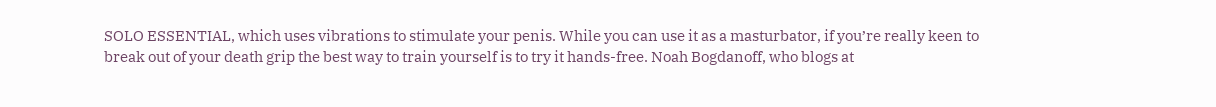SOLO ESSENTIAL, which uses vibrations to stimulate your penis. While you can use it as a masturbator, if you’re really keen to break out of your death grip the best way to train yourself is to try it hands-free. Noah Bogdanoff, who blogs at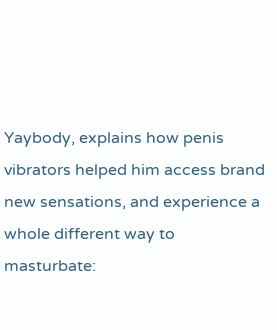Yaybody, explains how penis vibrators helped him access brand new sensations, and experience a whole different way to masturbate: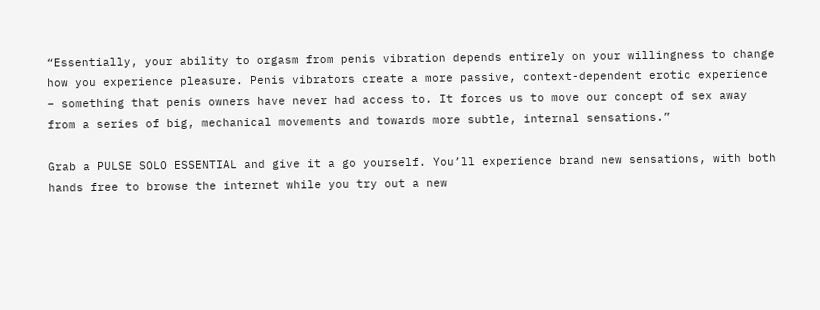“Essentially, your ability to orgasm from penis vibration depends entirely on your willingness to change how you experience pleasure. Penis vibrators create a more passive, context-dependent erotic experience – something that penis owners have never had access to. It forces us to move our concept of sex away from a series of big, mechanical movements and towards more subtle, internal sensations.”

Grab a PULSE SOLO ESSENTIAL and give it a go yourself. You’ll experience brand new sensations, with both hands free to browse the internet while you try out a new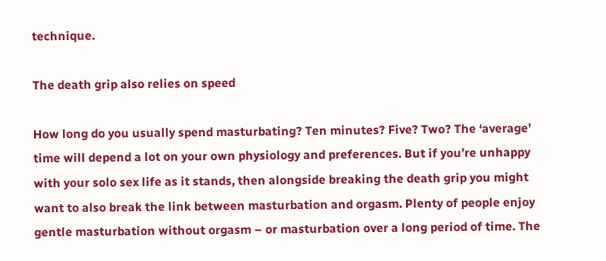technique.

The death grip also relies on speed

How long do you usually spend masturbating? Ten minutes? Five? Two? The ‘average’ time will depend a lot on your own physiology and preferences. But if you’re unhappy with your solo sex life as it stands, then alongside breaking the death grip you might want to also break the link between masturbation and orgasm. Plenty of people enjoy gentle masturbation without orgasm – or masturbation over a long period of time. The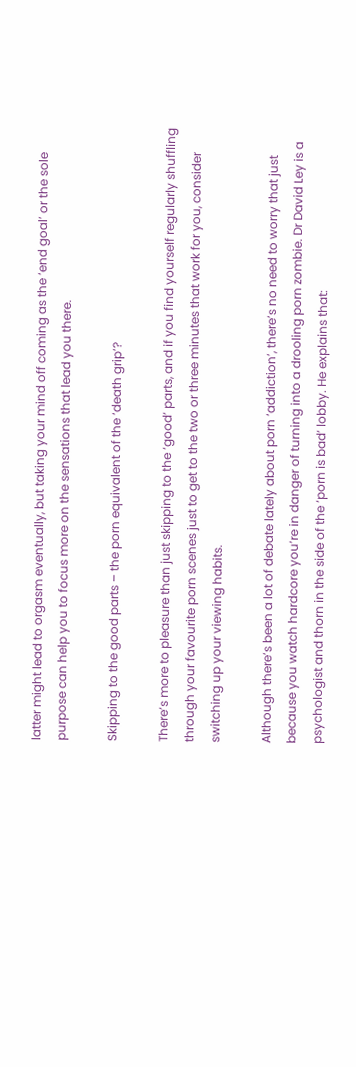latter might lead to orgasm eventually, but taking your mind off coming as the ‘end goal’ or the sole purpose can help you to focus more on the sensations that lead you there.

Skipping to the good parts – the porn equivalent of the ‘death grip’?

There’s more to pleasure than just skipping to the ‘good’ parts, and if you find yourself regularly shuffling through your favourite porn scenes just to get to the two or three minutes that work for you, consider switching up your viewing habits.

Although there’s been a lot of debate lately about porn ‘addiction’, there’s no need to worry that just because you watch hardcore you’re in danger of turning into a drooling porn zombie. Dr David Ley is a psychologist and thorn in the side of the ‘porn is bad’ lobby. He explains that: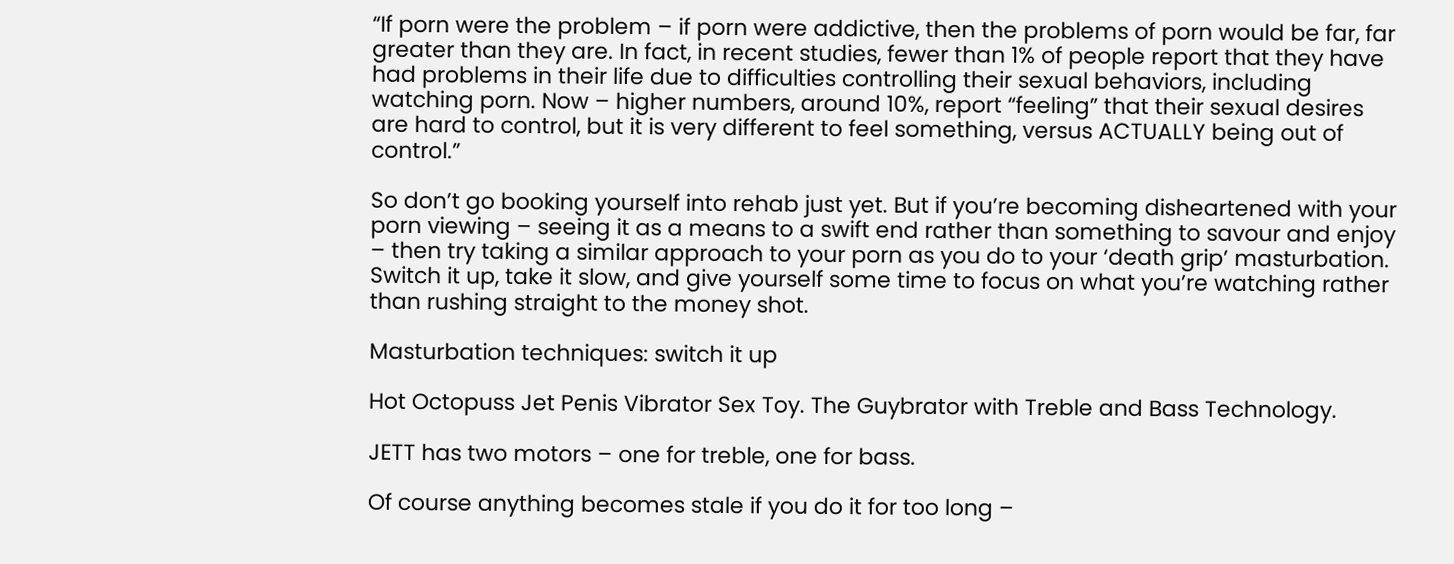“If porn were the problem – if porn were addictive, then the problems of porn would be far, far greater than they are. In fact, in recent studies, fewer than 1% of people report that they have had problems in their life due to difficulties controlling their sexual behaviors, including watching porn. Now – higher numbers, around 10%, report “feeling” that their sexual desires are hard to control, but it is very different to feel something, versus ACTUALLY being out of control.”

So don’t go booking yourself into rehab just yet. But if you’re becoming disheartened with your porn viewing – seeing it as a means to a swift end rather than something to savour and enjoy – then try taking a similar approach to your porn as you do to your ‘death grip’ masturbation. Switch it up, take it slow, and give yourself some time to focus on what you’re watching rather than rushing straight to the money shot.

Masturbation techniques: switch it up

Hot Octopuss Jet Penis Vibrator Sex Toy. The Guybrator with Treble and Bass Technology.

JETT has two motors – one for treble, one for bass.

Of course anything becomes stale if you do it for too long –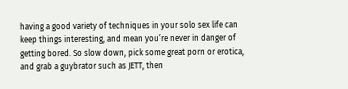having a good variety of techniques in your solo sex life can keep things interesting, and mean you’re never in danger of getting bored. So slow down, pick some great porn or erotica, and grab a guybrator such as JETT, then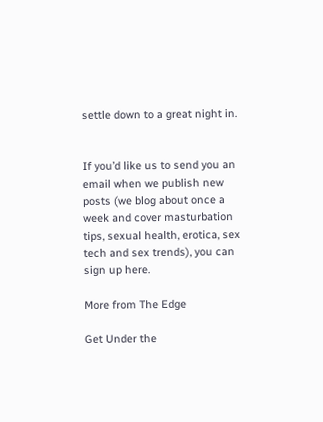settle down to a great night in.


If you’d like us to send you an email when we publish new posts (we blog about once a week and cover masturbation tips, sexual health, erotica, sex tech and sex trends), you can sign up here.

More from The Edge

Get Under the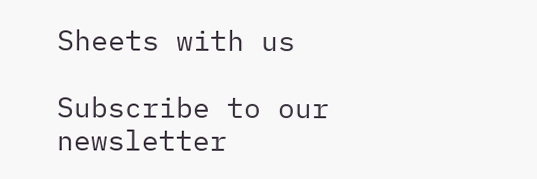Sheets with us

Subscribe to our newsletter